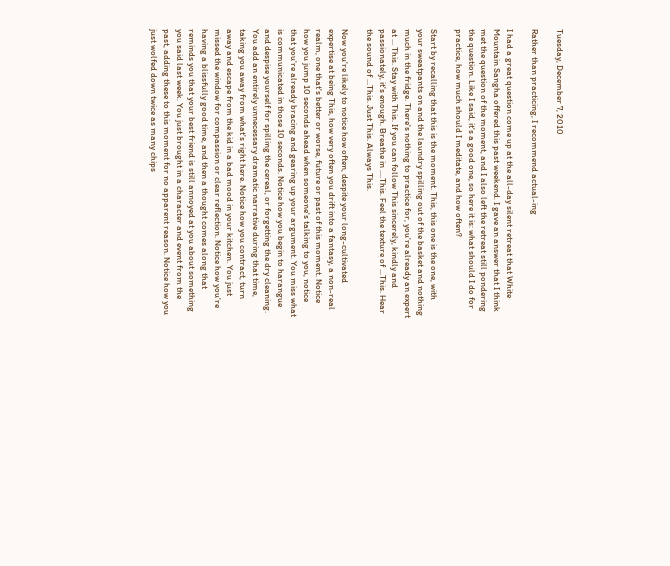Tuesday, December 7, 2010

Rather than practicing, I recommend actual-ing

I had a great question come up at the all-day silent retreat that White Mountain Sangha offered this past weekend. I gave an answer that I think met the question of the moment, and I also left the retreat still pondering the question. Like I said, it's a good one, so here it is: what should I do for practice, how much should I meditate, and how often?

Start by recalling that this is the moment. This, this one is the one, with your sweatpants on and the laundry spilling out of the basket and nothing much in the fridge. There's nothing to practice for, you're already an expert at ... This. Stay with This. If you can follow This sincerely, kindly and passionately, it's enough. Breathe in ....This. Feel the texture of ...This. Hear the sound of ...This. Just This. Always This.

Now you're likely to notice how often, despite your long-cultivated expertise at being This, how very often you drift into a fantasy, a non-real realm, one that's better or worse, future or past of this moment. Notice how you jump 10 seconds ahead when someone's talking to you, notice that you're already bracing and gearing up your argument. You miss what is communicated in those 10 seconds. Notice how you begin to harangue and despise yourself for spilling the cereal, or forgetting the dry cleaning. You add an entirely unnecessary dramatic narrative during that time, taking you away from what's right here. Notice how you contract, turn away and escape from the kid in a bad mood in your kitchen. You just missed the window for compassion or clear reflection. Notice how you're having a blissfully good time, and then a thought comes along that reminds you that your best friend is still annoyed at you about something you said last week. You just brought in a character and event from the past, adding these to this moment for no apparent reason. Notice how you just wolfed down twice as many chips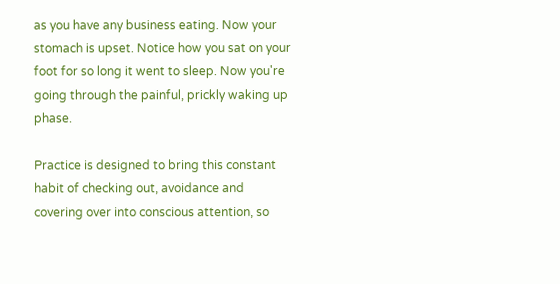as you have any business eating. Now your stomach is upset. Notice how you sat on your foot for so long it went to sleep. Now you're going through the painful, prickly waking up phase.

Practice is designed to bring this constant habit of checking out, avoidance and covering over into conscious attention, so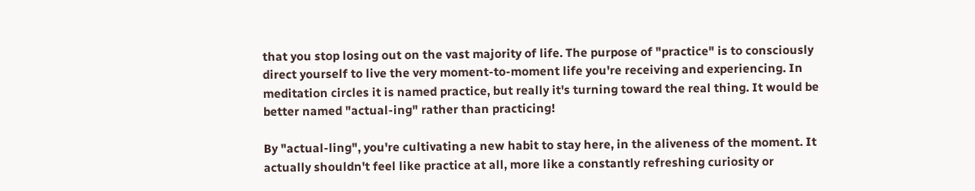that you stop losing out on the vast majority of life. The purpose of "practice" is to consciously direct yourself to live the very moment-to-moment life you're receiving and experiencing. In meditation circles it is named practice, but really it's turning toward the real thing. It would be better named "actual-ing" rather than practicing!

By "actual-ling", you're cultivating a new habit to stay here, in the aliveness of the moment. It actually shouldn't feel like practice at all, more like a constantly refreshing curiosity or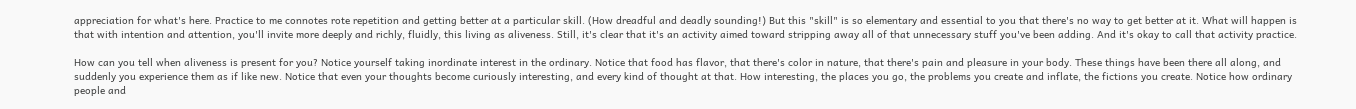appreciation for what's here. Practice to me connotes rote repetition and getting better at a particular skill. (How dreadful and deadly sounding!) But this "skill" is so elementary and essential to you that there's no way to get better at it. What will happen is that with intention and attention, you'll invite more deeply and richly, fluidly, this living as aliveness. Still, it's clear that it's an activity aimed toward stripping away all of that unnecessary stuff you've been adding. And it's okay to call that activity practice.

How can you tell when aliveness is present for you? Notice yourself taking inordinate interest in the ordinary. Notice that food has flavor, that there's color in nature, that there's pain and pleasure in your body. These things have been there all along, and suddenly you experience them as if like new. Notice that even your thoughts become curiously interesting, and every kind of thought at that. How interesting, the places you go, the problems you create and inflate, the fictions you create. Notice how ordinary people and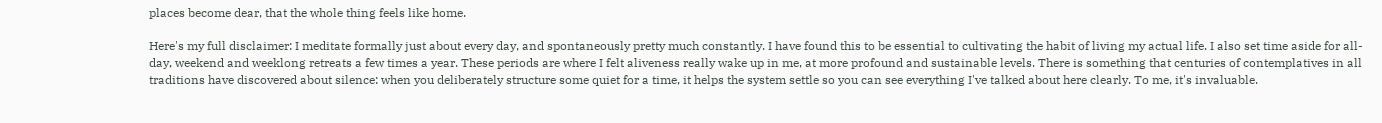places become dear, that the whole thing feels like home.

Here's my full disclaimer: I meditate formally just about every day, and spontaneously pretty much constantly. I have found this to be essential to cultivating the habit of living my actual life. I also set time aside for all-day, weekend and weeklong retreats a few times a year. These periods are where I felt aliveness really wake up in me, at more profound and sustainable levels. There is something that centuries of contemplatives in all traditions have discovered about silence: when you deliberately structure some quiet for a time, it helps the system settle so you can see everything I've talked about here clearly. To me, it's invaluable.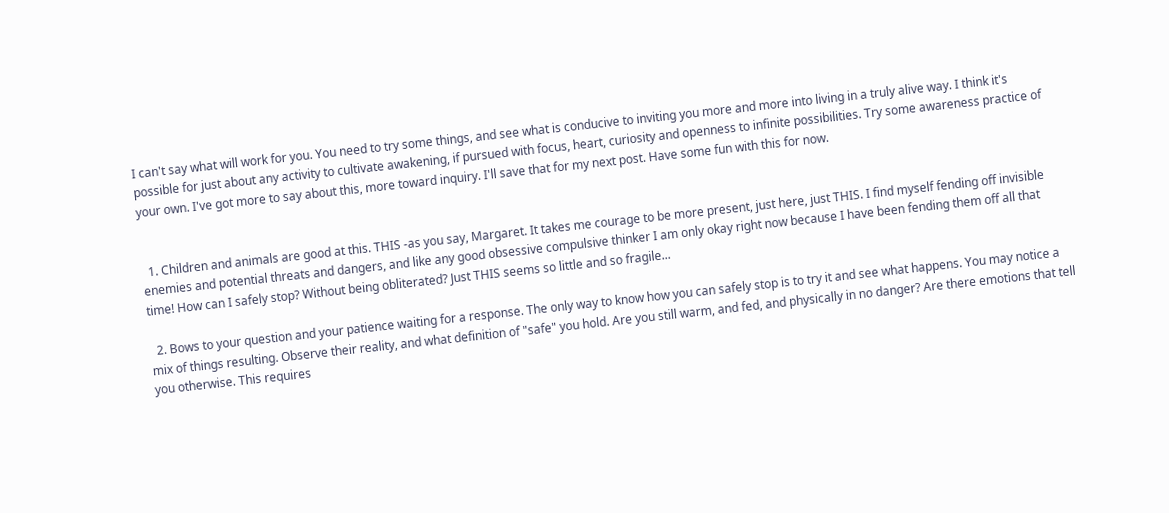I can't say what will work for you. You need to try some things, and see what is conducive to inviting you more and more into living in a truly alive way. I think it's possible for just about any activity to cultivate awakening, if pursued with focus, heart, curiosity and openness to infinite possibilities. Try some awareness practice of your own. I've got more to say about this, more toward inquiry. I'll save that for my next post. Have some fun with this for now.


  1. Children and animals are good at this. THIS -as you say, Margaret. It takes me courage to be more present, just here, just THIS. I find myself fending off invisible enemies and potential threats and dangers, and like any good obsessive compulsive thinker I am only okay right now because I have been fending them off all that time! How can I safely stop? Without being obliterated? Just THIS seems so little and so fragile...

  2. Bows to your question and your patience waiting for a response. The only way to know how you can safely stop is to try it and see what happens. You may notice a mix of things resulting. Observe their reality, and what definition of "safe" you hold. Are you still warm, and fed, and physically in no danger? Are there emotions that tell you otherwise. This requires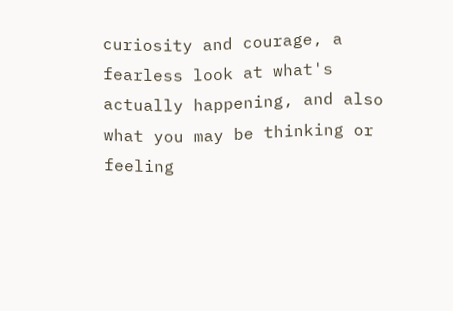curiosity and courage, a fearless look at what's actually happening, and also what you may be thinking or feeling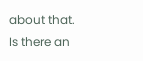about that. Is there an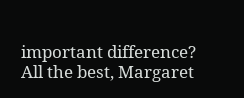important difference? All the best, Margaret